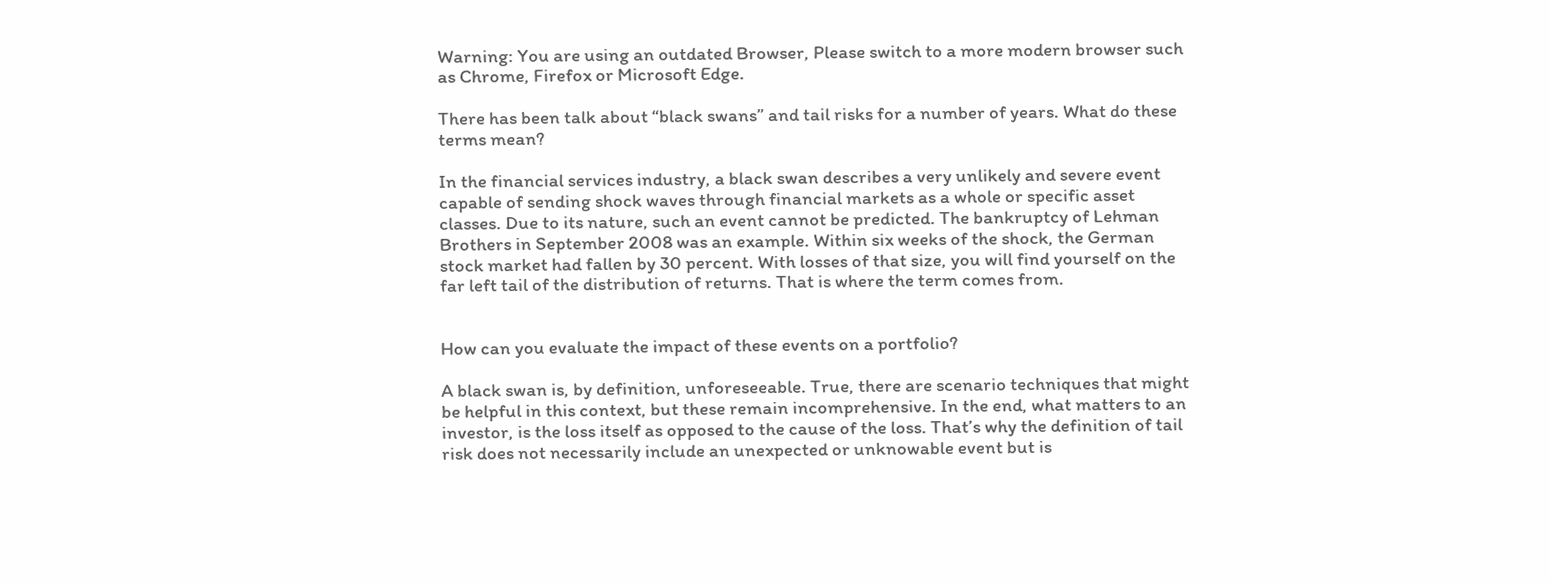Warning: You are using an outdated Browser, Please switch to a more modern browser such as Chrome, Firefox or Microsoft Edge.

There has been talk about “black swans” and tail risks for a number of years. What do these terms mean?

In the financial services industry, a black swan describes a very unlikely and severe event capable of sending shock waves through financial markets as a whole or specific asset classes. Due to its nature, such an event cannot be predicted. The bankruptcy of Lehman Brothers in September 2008 was an example. Within six weeks of the shock, the German stock market had fallen by 30 percent. With losses of that size, you will find yourself on the far left tail of the distribution of returns. That is where the term comes from.


How can you evaluate the impact of these events on a portfolio?

A black swan is, by definition, unforeseeable. True, there are scenario techniques that might be helpful in this context, but these remain incomprehensive. In the end, what matters to an investor, is the loss itself as opposed to the cause of the loss. That’s why the definition of tail risk does not necessarily include an unexpected or unknowable event but is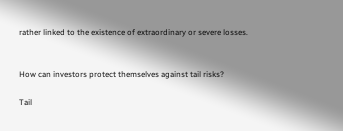rather linked to the existence of extraordinary or severe losses.


How can investors protect themselves against tail risks?

Tail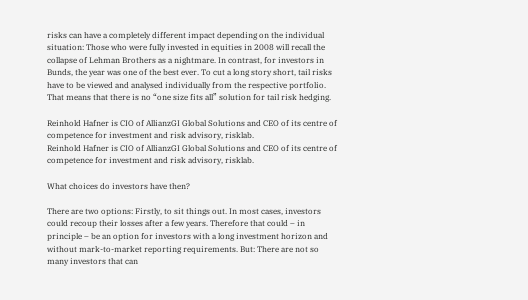risks can have a completely different impact depending on the individual situation: Those who were fully invested in equities in 2008 will recall the collapse of Lehman Brothers as a nightmare. In contrast, for investors in Bunds, the year was one of the best ever. To cut a long story short, tail risks have to be viewed and analysed individually from the respective portfolio. That means that there is no “one size fits all” solution for tail risk hedging.

Reinhold Hafner is CIO of AllianzGI Global Solutions and CEO of its centre of competence for investment and risk advisory, risklab.
Reinhold Hafner is CIO of AllianzGI Global Solutions and CEO of its centre of competence for investment and risk advisory, risklab.

What choices do investors have then?

There are two options: Firstly, to sit things out. In most cases, investors could recoup their losses after a few years. Therefore that could – in principle – be an option for investors with a long investment horizon and without mark-to-market reporting requirements. But: There are not so many investors that can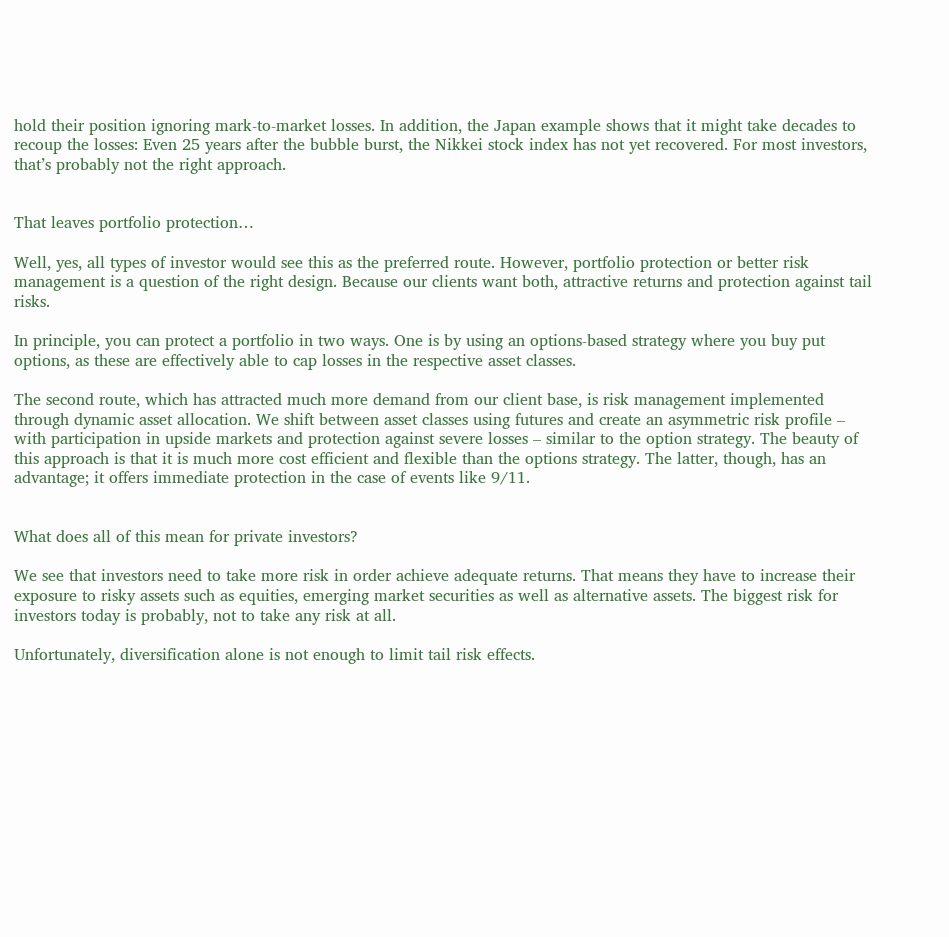hold their position ignoring mark-to-market losses. In addition, the Japan example shows that it might take decades to recoup the losses: Even 25 years after the bubble burst, the Nikkei stock index has not yet recovered. For most investors, that’s probably not the right approach.


That leaves portfolio protection…

Well, yes, all types of investor would see this as the preferred route. However, portfolio protection or better risk management is a question of the right design. Because our clients want both, attractive returns and protection against tail risks.

In principle, you can protect a portfolio in two ways. One is by using an options-based strategy where you buy put options, as these are effectively able to cap losses in the respective asset classes.

The second route, which has attracted much more demand from our client base, is risk management implemented through dynamic asset allocation. We shift between asset classes using futures and create an asymmetric risk profile – with participation in upside markets and protection against severe losses – similar to the option strategy. The beauty of this approach is that it is much more cost efficient and flexible than the options strategy. The latter, though, has an advantage; it offers immediate protection in the case of events like 9/11.


What does all of this mean for private investors?

We see that investors need to take more risk in order achieve adequate returns. That means they have to increase their exposure to risky assets such as equities, emerging market securities as well as alternative assets. The biggest risk for investors today is probably, not to take any risk at all.

Unfortunately, diversification alone is not enough to limit tail risk effects.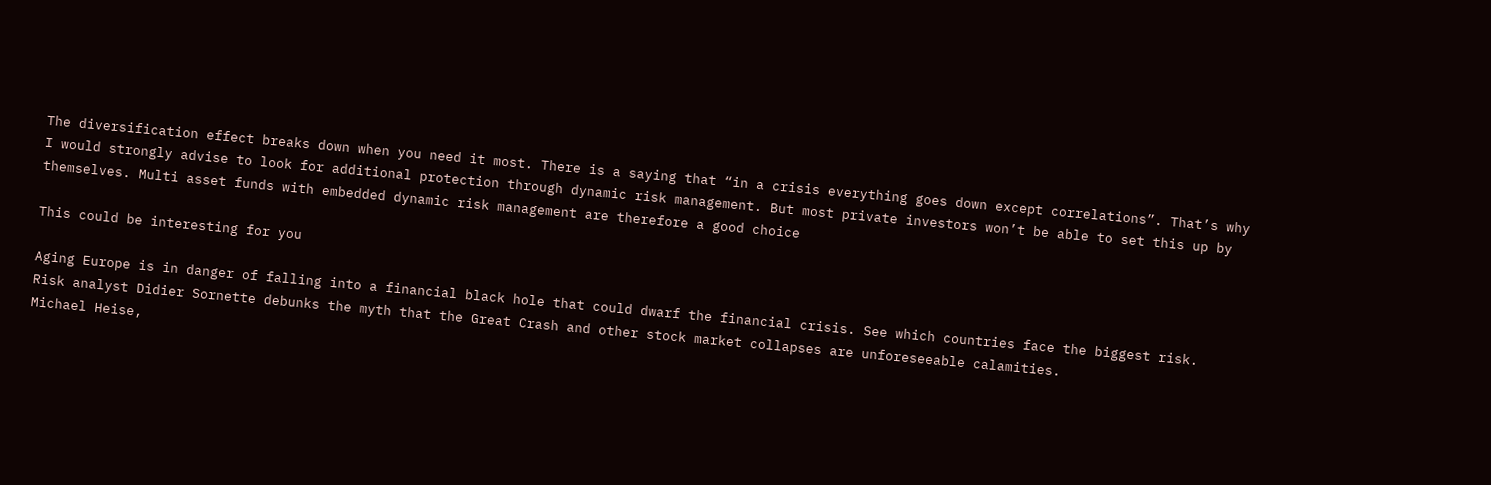The diversification effect breaks down when you need it most. There is a saying that “in a crisis everything goes down except correlations”. That’s why I would strongly advise to look for additional protection through dynamic risk management. But most private investors won’t be able to set this up by themselves. Multi asset funds with embedded dynamic risk management are therefore a good choice

This could be interesting for you

Aging Europe is in danger of falling into a financial black hole that could dwarf the financial crisis. See which countries face the biggest risk.
Risk analyst Didier Sornette debunks the myth that the Great Crash and other stock market collapses are unforeseeable calamities.
Michael Heise,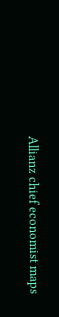Allianz chief economist maps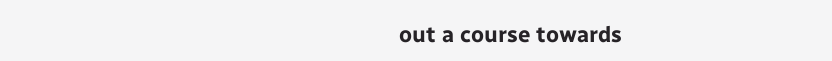out a course towards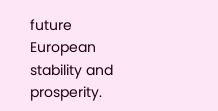future European stability and prosperity.